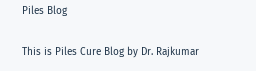Piles Blog

This is Piles Cure Blog by Dr. Rajkumar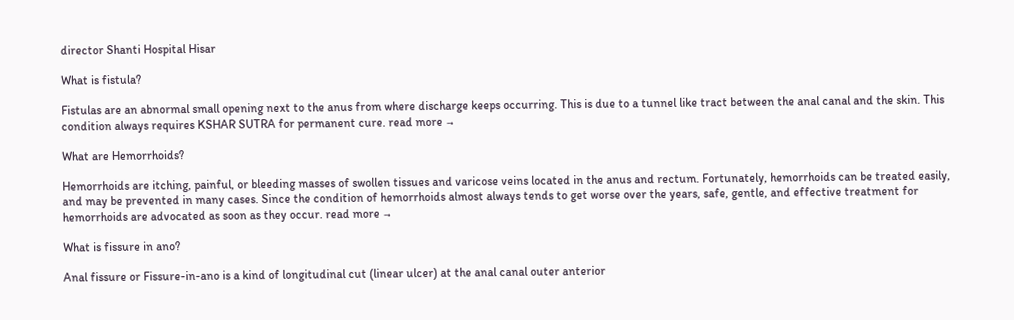director Shanti Hospital Hisar

What is fistula?

Fistulas are an abnormal small opening next to the anus from where discharge keeps occurring. This is due to a tunnel like tract between the anal canal and the skin. This condition always requires KSHAR SUTRA for permanent cure. read more →

What are Hemorrhoids?

Hemorrhoids are itching, painful, or bleeding masses of swollen tissues and varicose veins located in the anus and rectum. Fortunately, hemorrhoids can be treated easily, and may be prevented in many cases. Since the condition of hemorrhoids almost always tends to get worse over the years, safe, gentle, and effective treatment for hemorrhoids are advocated as soon as they occur. read more →

What is fissure in ano?

Anal fissure or Fissure-in-ano is a kind of longitudinal cut (linear ulcer) at the anal canal outer anterior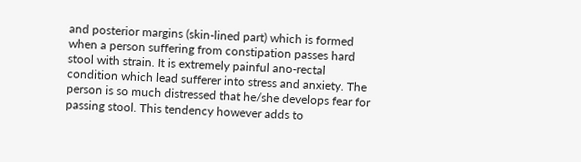and posterior margins (skin-lined part) which is formed when a person suffering from constipation passes hard stool with strain. It is extremely painful ano-rectal condition which lead sufferer into stress and anxiety. The person is so much distressed that he/she develops fear for passing stool. This tendency however adds to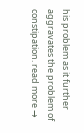his problem as it further aggravates the problem of constipation. read more →